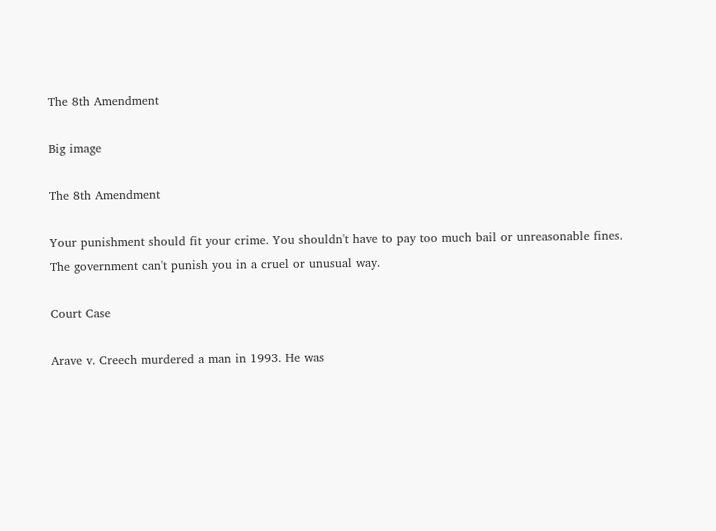The 8th Amendment

Big image

The 8th Amendment

Your punishment should fit your crime. You shouldn't have to pay too much bail or unreasonable fines. The government can't punish you in a cruel or unusual way.

Court Case

Arave v. Creech murdered a man in 1993. He was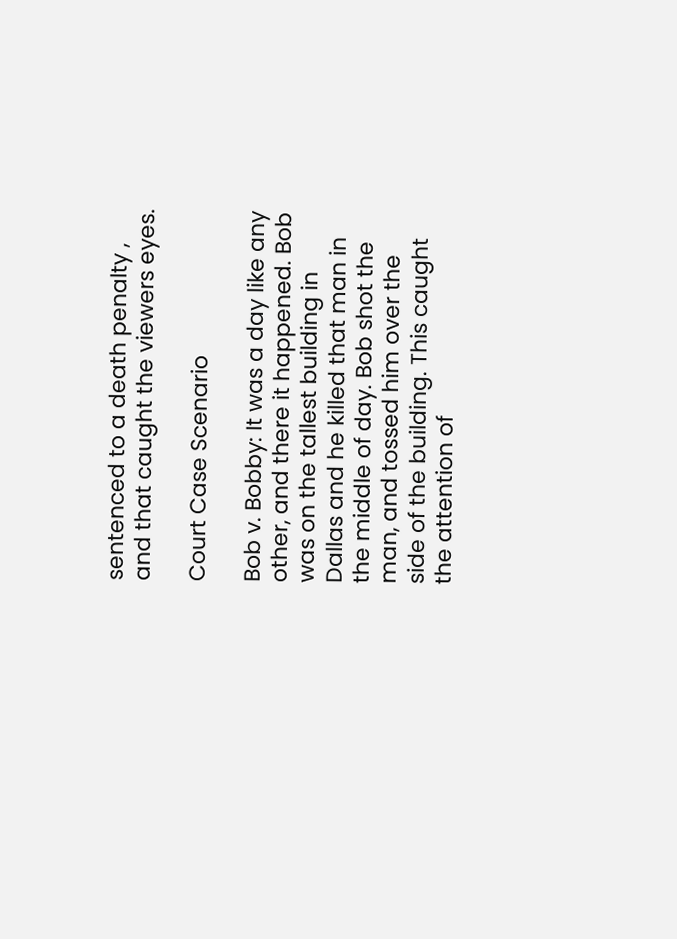sentenced to a death penalty , and that caught the viewers eyes.

Court Case Scenario

Bob v. Bobby: It was a day like any other, and there it happened. Bob was on the tallest building in Dallas and he killed that man in the middle of day. Bob shot the man, and tossed him over the side of the building. This caught the attention of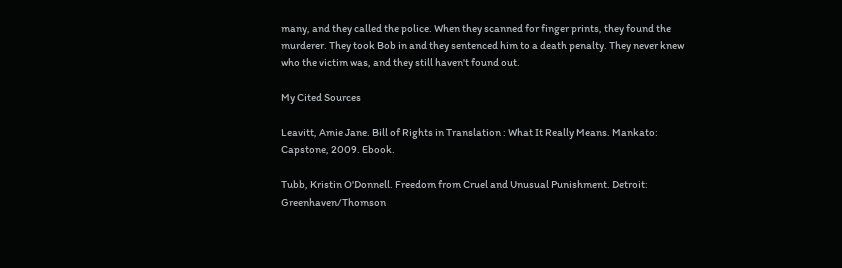many, and they called the police. When they scanned for finger prints, they found the murderer. They took Bob in and they sentenced him to a death penalty. They never knew who the victim was, and they still haven't found out.

My Cited Sources

Leavitt, Amie Jane. Bill of Rights in Translation : What It Really Means. Mankato: Capstone, 2009. Ebook.

Tubb, Kristin O'Donnell. Freedom from Cruel and Unusual Punishment. Detroit: Greenhaven/Thomson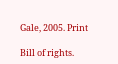Gale, 2005. Print

Bill of rights.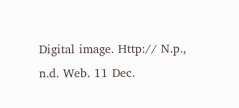Digital image. Http:// N.p., n.d. Web. 11 Dec.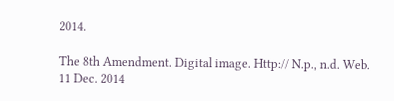2014.

The 8th Amendment. Digital image. Http:// N.p., n.d. Web. 11 Dec. 2014